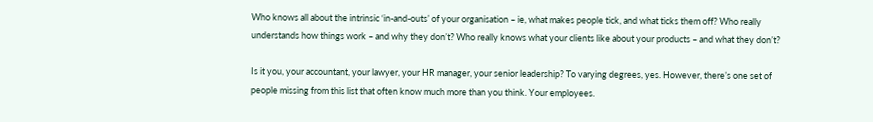Who knows all about the intrinsic ‘in-and-outs’ of your organisation – ie, what makes people tick, and what ticks them off? Who really understands how things work – and why they don’t? Who really knows what your clients like about your products – and what they don’t?

Is it you, your accountant, your lawyer, your HR manager, your senior leadership? To varying degrees, yes. However, there’s one set of people missing from this list that often know much more than you think. Your employees.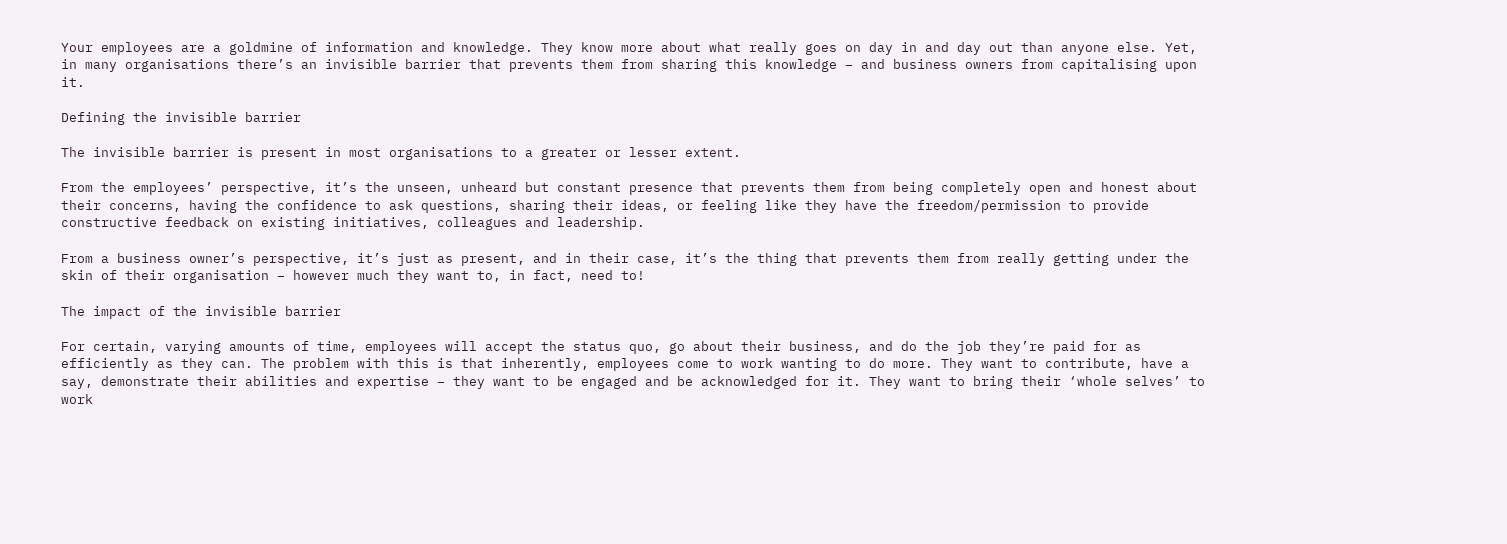Your employees are a goldmine of information and knowledge. They know more about what really goes on day in and day out than anyone else. Yet, in many organisations there’s an invisible barrier that prevents them from sharing this knowledge – and business owners from capitalising upon it.

Defining the invisible barrier

The invisible barrier is present in most organisations to a greater or lesser extent.

From the employees’ perspective, it’s the unseen, unheard but constant presence that prevents them from being completely open and honest about their concerns, having the confidence to ask questions, sharing their ideas, or feeling like they have the freedom/permission to provide constructive feedback on existing initiatives, colleagues and leadership.

From a business owner’s perspective, it’s just as present, and in their case, it’s the thing that prevents them from really getting under the skin of their organisation – however much they want to, in fact, need to!

The impact of the invisible barrier

For certain, varying amounts of time, employees will accept the status quo, go about their business, and do the job they’re paid for as efficiently as they can. The problem with this is that inherently, employees come to work wanting to do more. They want to contribute, have a say, demonstrate their abilities and expertise – they want to be engaged and be acknowledged for it. They want to bring their ‘whole selves’ to work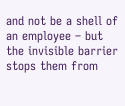and not be a shell of an employee – but the invisible barrier stops them from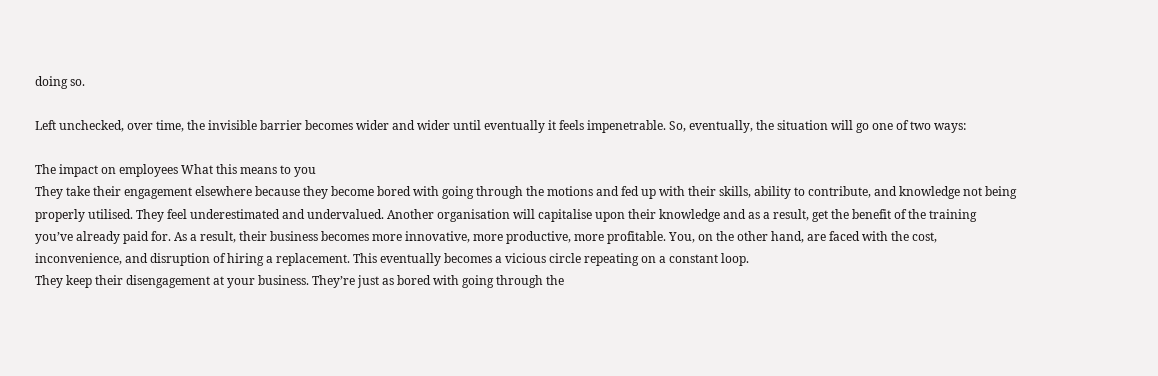doing so.

Left unchecked, over time, the invisible barrier becomes wider and wider until eventually it feels impenetrable. So, eventually, the situation will go one of two ways:

The impact on employees What this means to you
They take their engagement elsewhere because they become bored with going through the motions and fed up with their skills, ability to contribute, and knowledge not being properly utilised. They feel underestimated and undervalued. Another organisation will capitalise upon their knowledge and as a result, get the benefit of the training you’ve already paid for. As a result, their business becomes more innovative, more productive, more profitable. You, on the other hand, are faced with the cost, inconvenience, and disruption of hiring a replacement. This eventually becomes a vicious circle repeating on a constant loop.
They keep their disengagement at your business. They’re just as bored with going through the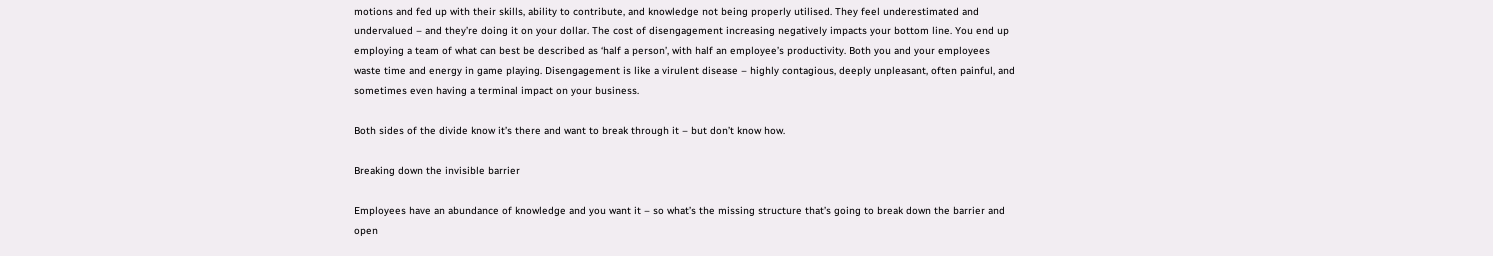motions and fed up with their skills, ability to contribute, and knowledge not being properly utilised. They feel underestimated and undervalued – and they’re doing it on your dollar. The cost of disengagement increasing negatively impacts your bottom line. You end up employing a team of what can best be described as ‘half a person’, with half an employee’s productivity. Both you and your employees waste time and energy in game playing. Disengagement is like a virulent disease – highly contagious, deeply unpleasant, often painful, and sometimes even having a terminal impact on your business.

Both sides of the divide know it’s there and want to break through it – but don’t know how.

Breaking down the invisible barrier

Employees have an abundance of knowledge and you want it – so what’s the missing structure that’s going to break down the barrier and open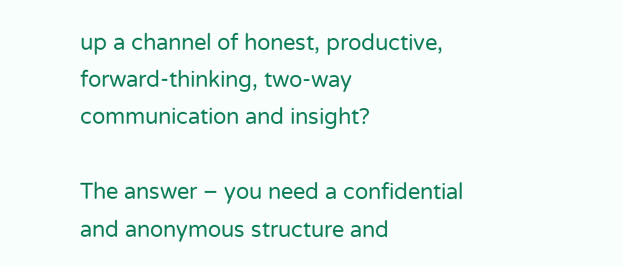up a channel of honest, productive, forward-thinking, two-way communication and insight?

The answer – you need a confidential and anonymous structure and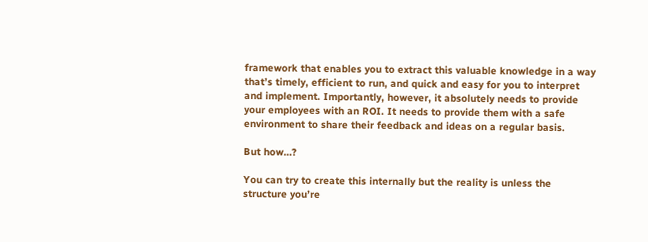framework that enables you to extract this valuable knowledge in a way that’s timely, efficient to run, and quick and easy for you to interpret and implement. Importantly, however, it absolutely needs to provide your employees with an ROI. It needs to provide them with a safe environment to share their feedback and ideas on a regular basis.

But how…?

You can try to create this internally but the reality is unless the structure you’re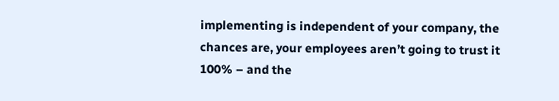implementing is independent of your company, the chances are, your employees aren’t going to trust it 100% – and the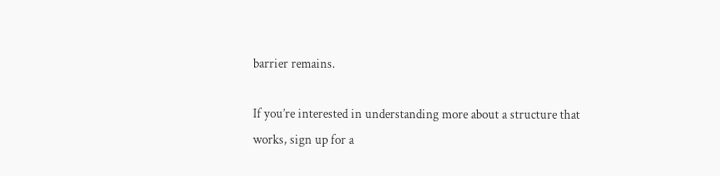barrier remains.

If you’re interested in understanding more about a structure that works, sign up for a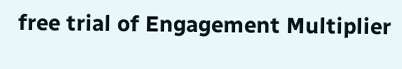free trial of Engagement Multiplier